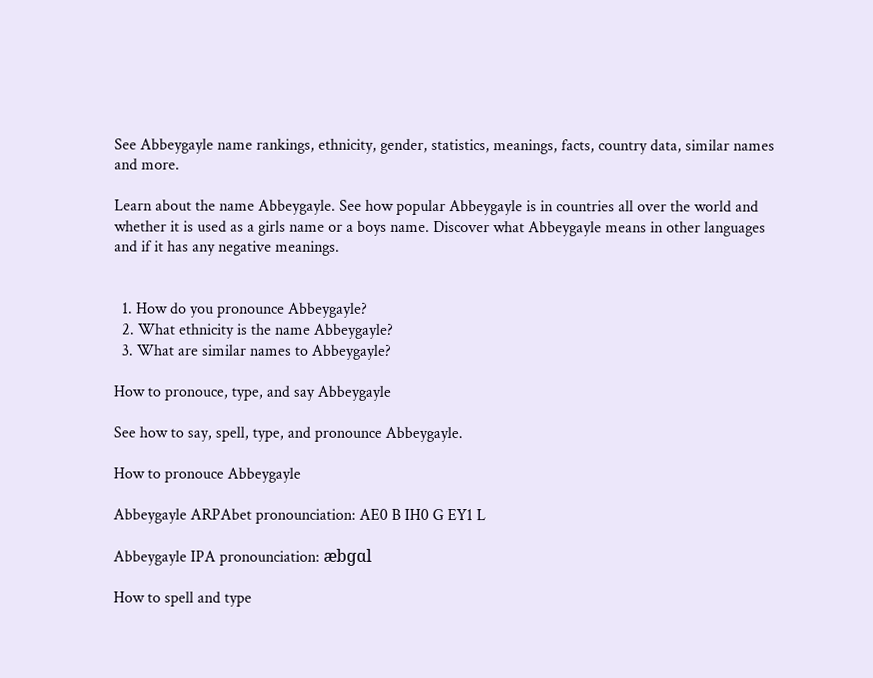See Abbeygayle name rankings, ethnicity, gender, statistics, meanings, facts, country data, similar names and more.

Learn about the name Abbeygayle. See how popular Abbeygayle is in countries all over the world and whether it is used as a girls name or a boys name. Discover what Abbeygayle means in other languages and if it has any negative meanings.


  1. How do you pronounce Abbeygayle?
  2. What ethnicity is the name Abbeygayle?
  3. What are similar names to Abbeygayle?

How to pronouce, type, and say Abbeygayle

See how to say, spell, type, and pronounce Abbeygayle.

How to pronouce Abbeygayle

Abbeygayle ARPAbet pronounciation: AE0 B IH0 G EY1 L

Abbeygayle IPA pronounciation: æbɡɑl

How to spell and type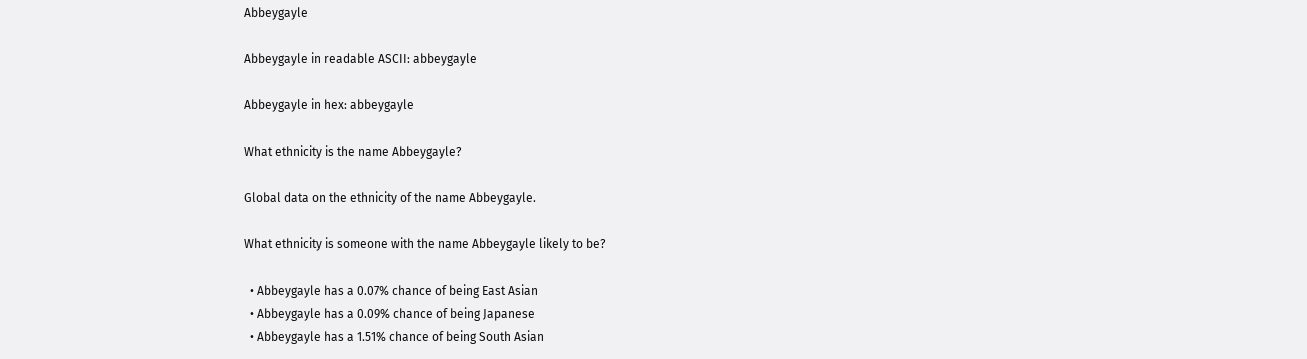Abbeygayle

Abbeygayle in readable ASCII: abbeygayle

Abbeygayle in hex: abbeygayle

What ethnicity is the name Abbeygayle?

Global data on the ethnicity of the name Abbeygayle.

What ethnicity is someone with the name Abbeygayle likely to be?

  • Abbeygayle has a 0.07% chance of being East Asian
  • Abbeygayle has a 0.09% chance of being Japanese
  • Abbeygayle has a 1.51% chance of being South Asian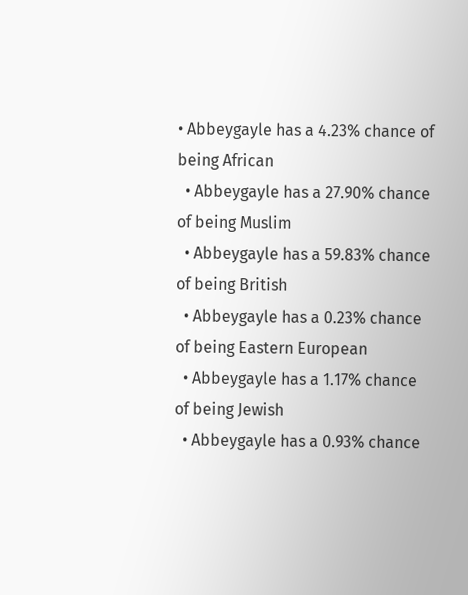• Abbeygayle has a 4.23% chance of being African
  • Abbeygayle has a 27.90% chance of being Muslim
  • Abbeygayle has a 59.83% chance of being British
  • Abbeygayle has a 0.23% chance of being Eastern European
  • Abbeygayle has a 1.17% chance of being Jewish
  • Abbeygayle has a 0.93% chance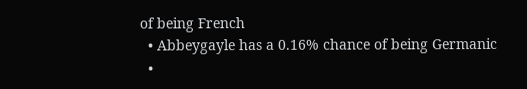of being French
  • Abbeygayle has a 0.16% chance of being Germanic
  •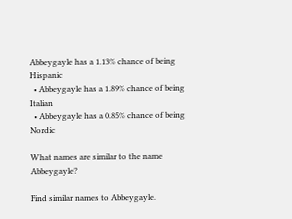Abbeygayle has a 1.13% chance of being Hispanic
  • Abbeygayle has a 1.89% chance of being Italian
  • Abbeygayle has a 0.85% chance of being Nordic

What names are similar to the name Abbeygayle?

Find similar names to Abbeygayle.